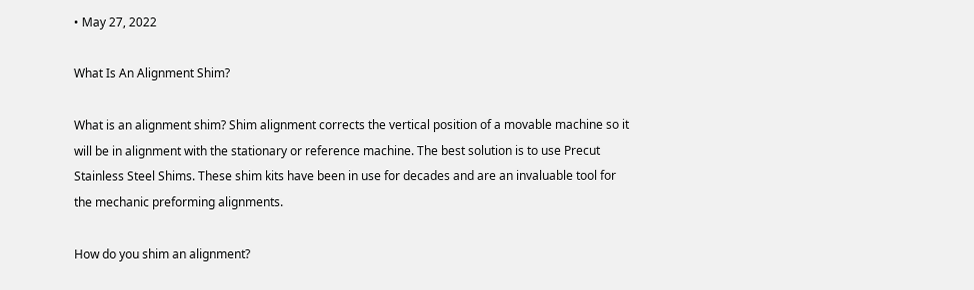• May 27, 2022

What Is An Alignment Shim?

What is an alignment shim? Shim alignment corrects the vertical position of a movable machine so it will be in alignment with the stationary or reference machine. The best solution is to use Precut Stainless Steel Shims. These shim kits have been in use for decades and are an invaluable tool for the mechanic preforming alignments.

How do you shim an alignment?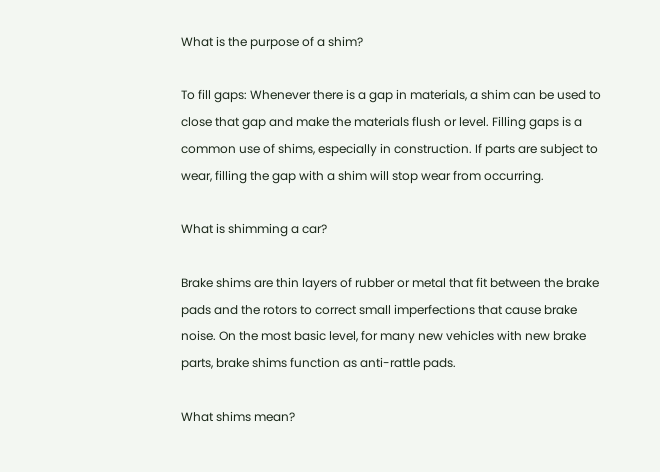What is the purpose of a shim?

To fill gaps: Whenever there is a gap in materials, a shim can be used to close that gap and make the materials flush or level. Filling gaps is a common use of shims, especially in construction. If parts are subject to wear, filling the gap with a shim will stop wear from occurring.

What is shimming a car?

Brake shims are thin layers of rubber or metal that fit between the brake pads and the rotors to correct small imperfections that cause brake noise. On the most basic level, for many new vehicles with new brake parts, brake shims function as anti-rattle pads.

What shims mean?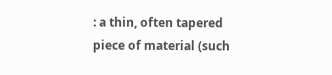: a thin, often tapered piece of material (such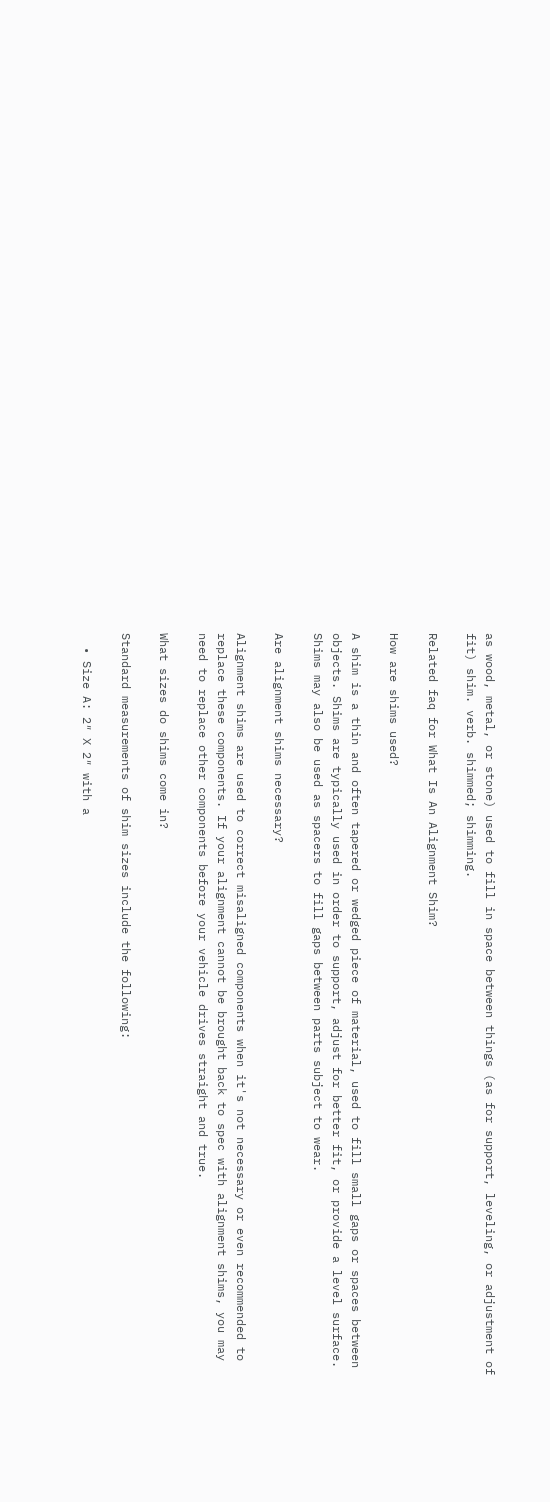as wood, metal, or stone) used to fill in space between things (as for support, leveling, or adjustment of fit) shim. verb. shimmed; shimming.

Related faq for What Is An Alignment Shim?

How are shims used?

A shim is a thin and often tapered or wedged piece of material, used to fill small gaps or spaces between objects. Shims are typically used in order to support, adjust for better fit, or provide a level surface. Shims may also be used as spacers to fill gaps between parts subject to wear.

Are alignment shims necessary?

Alignment shims are used to correct misaligned components when it's not necessary or even recommended to replace these components. If your alignment cannot be brought back to spec with alignment shims, you may need to replace other components before your vehicle drives straight and true.

What sizes do shims come in?

Standard measurements of shim sizes include the following:

  • Size A: 2″ X 2″ with a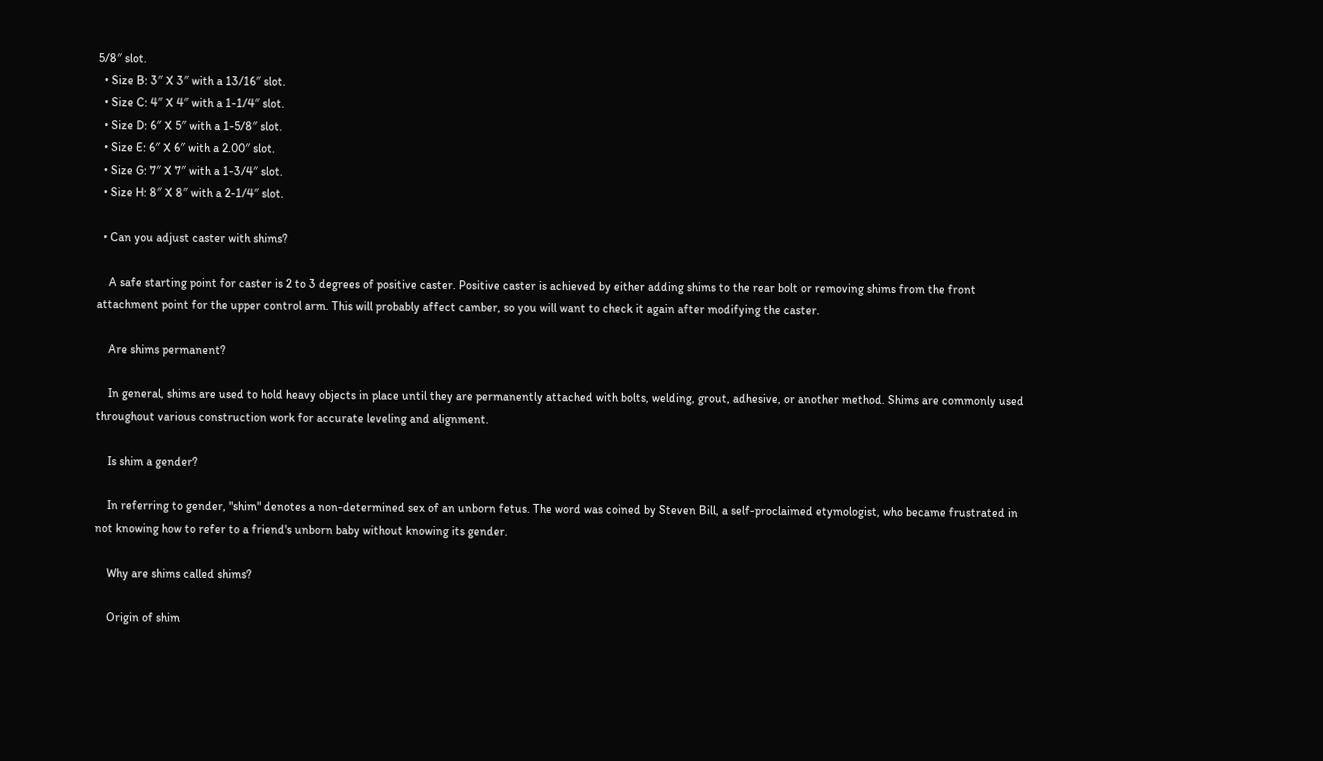5/8″ slot.
  • Size B: 3″ X 3″ with a 13/16″ slot.
  • Size C: 4″ X 4″ with a 1-1/4″ slot.
  • Size D: 6″ X 5″ with a 1-5/8″ slot.
  • Size E: 6″ X 6″ with a 2.00″ slot.
  • Size G: 7″ X 7″ with a 1-3/4″ slot.
  • Size H: 8″ X 8″ with a 2-1/4″ slot.

  • Can you adjust caster with shims?

    A safe starting point for caster is 2 to 3 degrees of positive caster. Positive caster is achieved by either adding shims to the rear bolt or removing shims from the front attachment point for the upper control arm. This will probably affect camber, so you will want to check it again after modifying the caster.

    Are shims permanent?

    In general, shims are used to hold heavy objects in place until they are permanently attached with bolts, welding, grout, adhesive, or another method. Shims are commonly used throughout various construction work for accurate leveling and alignment.

    Is shim a gender?

    In referring to gender, "shim" denotes a non-determined sex of an unborn fetus. The word was coined by Steven Bill, a self-proclaimed etymologist, who became frustrated in not knowing how to refer to a friend's unborn baby without knowing its gender.

    Why are shims called shims?

    Origin of shim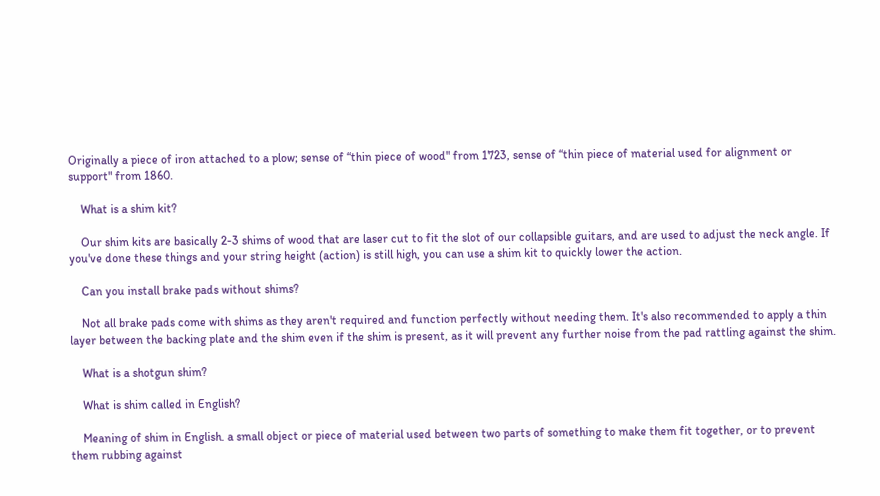Originally a piece of iron attached to a plow; sense of “thin piece of wood" from 1723, sense of “thin piece of material used for alignment or support" from 1860.

    What is a shim kit?

    Our shim kits are basically 2-3 shims of wood that are laser cut to fit the slot of our collapsible guitars, and are used to adjust the neck angle. If you've done these things and your string height (action) is still high, you can use a shim kit to quickly lower the action.

    Can you install brake pads without shims?

    Not all brake pads come with shims as they aren't required and function perfectly without needing them. It's also recommended to apply a thin layer between the backing plate and the shim even if the shim is present, as it will prevent any further noise from the pad rattling against the shim.

    What is a shotgun shim?

    What is shim called in English?

    Meaning of shim in English. a small object or piece of material used between two parts of something to make them fit together, or to prevent them rubbing against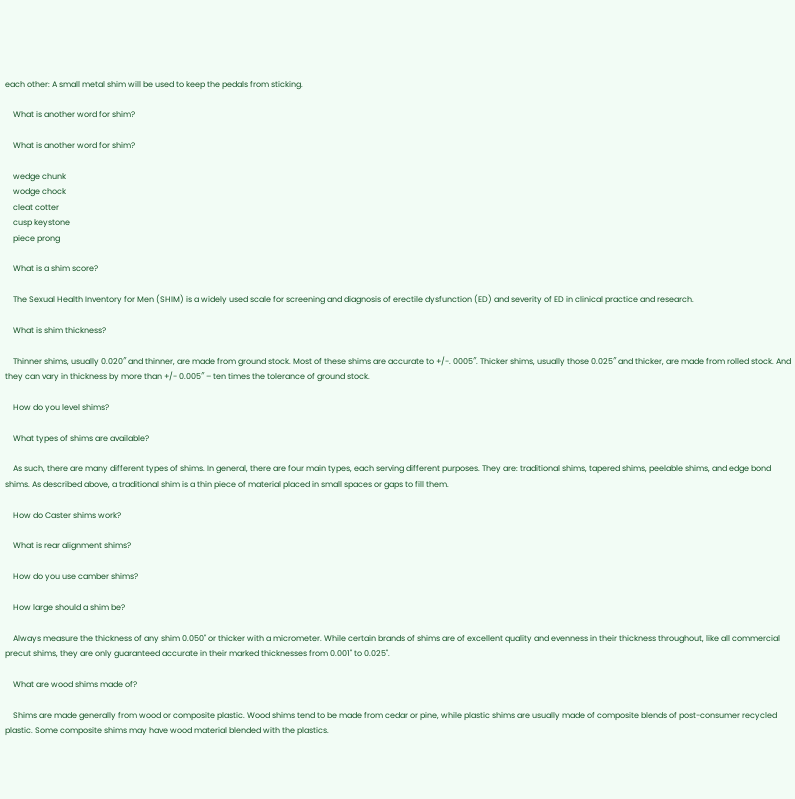each other: A small metal shim will be used to keep the pedals from sticking.

    What is another word for shim?

    What is another word for shim?

    wedge chunk
    wodge chock
    cleat cotter
    cusp keystone
    piece prong

    What is a shim score?

    The Sexual Health Inventory for Men (SHIM) is a widely used scale for screening and diagnosis of erectile dysfunction (ED) and severity of ED in clinical practice and research.

    What is shim thickness?

    Thinner shims, usually 0.020″ and thinner, are made from ground stock. Most of these shims are accurate to +/-. 0005″. Thicker shims, usually those 0.025″ and thicker, are made from rolled stock. And they can vary in thickness by more than +/- 0.005″ – ten times the tolerance of ground stock.

    How do you level shims?

    What types of shims are available?

    As such, there are many different types of shims. In general, there are four main types, each serving different purposes. They are: traditional shims, tapered shims, peelable shims, and edge bond shims. As described above, a traditional shim is a thin piece of material placed in small spaces or gaps to fill them.

    How do Caster shims work?

    What is rear alignment shims?

    How do you use camber shims?

    How large should a shim be?

    Always measure the thickness of any shim 0.050" or thicker with a micrometer. While certain brands of shims are of excellent quality and evenness in their thickness throughout, like all commercial precut shims, they are only guaranteed accurate in their marked thicknesses from 0.001" to 0.025".

    What are wood shims made of?

    Shims are made generally from wood or composite plastic. Wood shims tend to be made from cedar or pine, while plastic shims are usually made of composite blends of post-consumer recycled plastic. Some composite shims may have wood material blended with the plastics.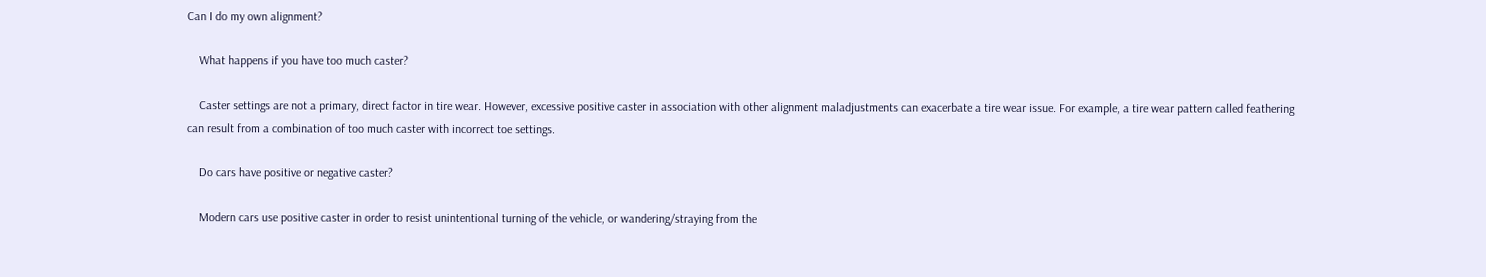Can I do my own alignment?

    What happens if you have too much caster?

    Caster settings are not a primary, direct factor in tire wear. However, excessive positive caster in association with other alignment maladjustments can exacerbate a tire wear issue. For example, a tire wear pattern called feathering can result from a combination of too much caster with incorrect toe settings.

    Do cars have positive or negative caster?

    Modern cars use positive caster in order to resist unintentional turning of the vehicle, or wandering/straying from the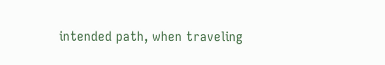intended path, when traveling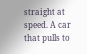straight at speed. A car that pulls to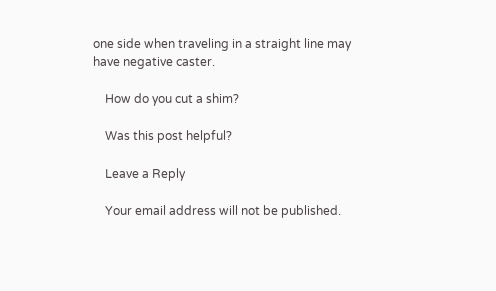one side when traveling in a straight line may have negative caster.

    How do you cut a shim?

    Was this post helpful?

    Leave a Reply

    Your email address will not be published.